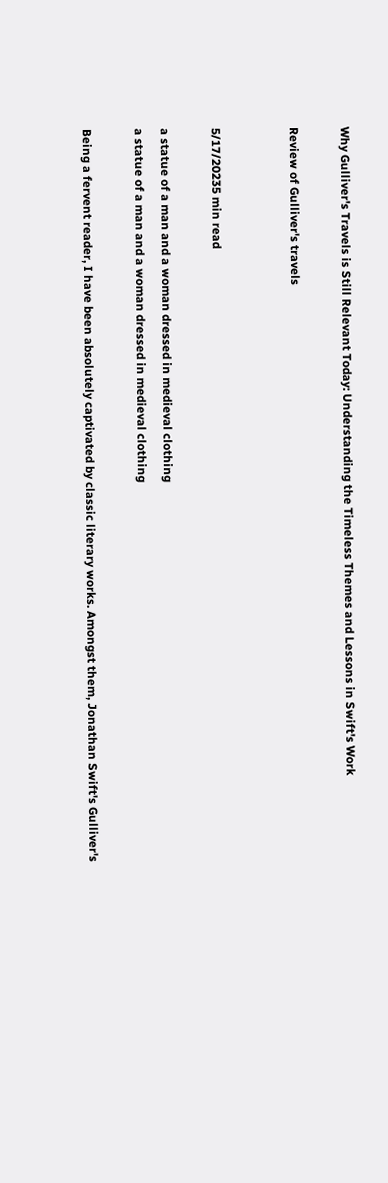Why Gulliver's Travels is Still Relevant Today: Understanding the Timeless Themes and Lessons in Swift's Work

Review of Gulliver's travels


5/17/20235 min read

a statue of a man and a woman dressed in medieval clothing
a statue of a man and a woman dressed in medieval clothing

Being a fervent reader, I have been absolutely captivated by classic literary works. Amongst them, Jonathan Swift's Gulliver's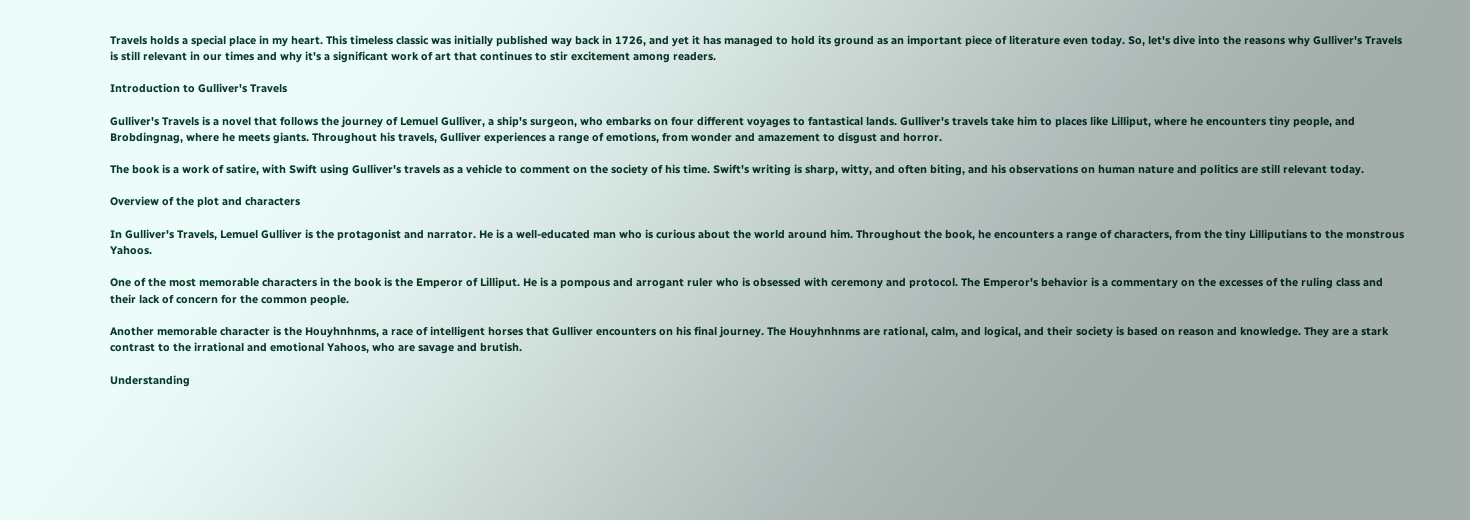Travels holds a special place in my heart. This timeless classic was initially published way back in 1726, and yet it has managed to hold its ground as an important piece of literature even today. So, let's dive into the reasons why Gulliver's Travels is still relevant in our times and why it's a significant work of art that continues to stir excitement among readers.

Introduction to Gulliver's Travels

Gulliver's Travels is a novel that follows the journey of Lemuel Gulliver, a ship's surgeon, who embarks on four different voyages to fantastical lands. Gulliver's travels take him to places like Lilliput, where he encounters tiny people, and Brobdingnag, where he meets giants. Throughout his travels, Gulliver experiences a range of emotions, from wonder and amazement to disgust and horror.

The book is a work of satire, with Swift using Gulliver's travels as a vehicle to comment on the society of his time. Swift's writing is sharp, witty, and often biting, and his observations on human nature and politics are still relevant today.

Overview of the plot and characters

In Gulliver's Travels, Lemuel Gulliver is the protagonist and narrator. He is a well-educated man who is curious about the world around him. Throughout the book, he encounters a range of characters, from the tiny Lilliputians to the monstrous Yahoos.

One of the most memorable characters in the book is the Emperor of Lilliput. He is a pompous and arrogant ruler who is obsessed with ceremony and protocol. The Emperor's behavior is a commentary on the excesses of the ruling class and their lack of concern for the common people.

Another memorable character is the Houyhnhnms, a race of intelligent horses that Gulliver encounters on his final journey. The Houyhnhnms are rational, calm, and logical, and their society is based on reason and knowledge. They are a stark contrast to the irrational and emotional Yahoos, who are savage and brutish.

Understanding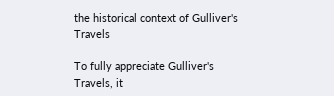the historical context of Gulliver's Travels

To fully appreciate Gulliver's Travels, it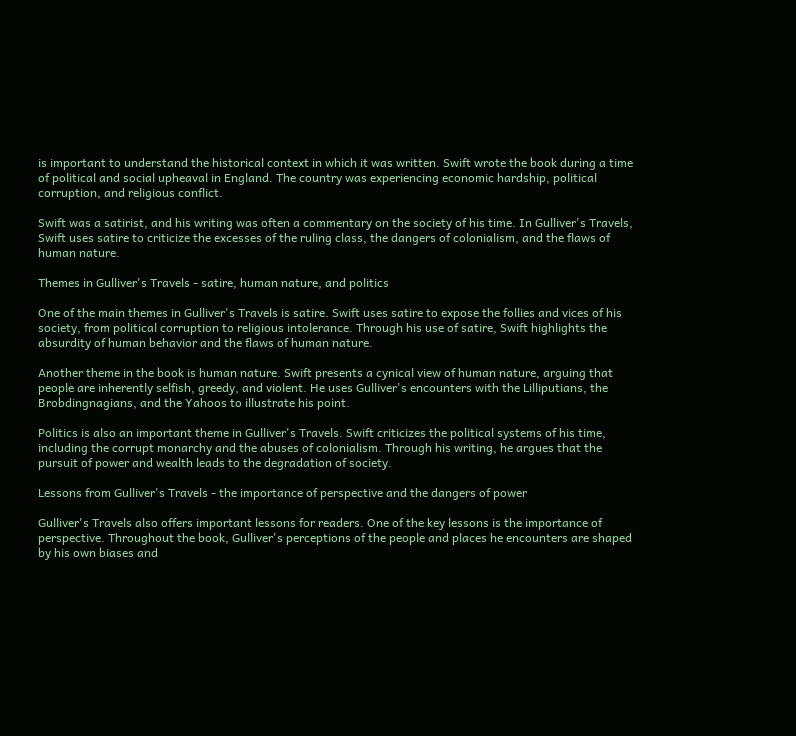is important to understand the historical context in which it was written. Swift wrote the book during a time of political and social upheaval in England. The country was experiencing economic hardship, political corruption, and religious conflict.

Swift was a satirist, and his writing was often a commentary on the society of his time. In Gulliver's Travels, Swift uses satire to criticize the excesses of the ruling class, the dangers of colonialism, and the flaws of human nature.

Themes in Gulliver's Travels - satire, human nature, and politics

One of the main themes in Gulliver's Travels is satire. Swift uses satire to expose the follies and vices of his society, from political corruption to religious intolerance. Through his use of satire, Swift highlights the absurdity of human behavior and the flaws of human nature.

Another theme in the book is human nature. Swift presents a cynical view of human nature, arguing that people are inherently selfish, greedy, and violent. He uses Gulliver's encounters with the Lilliputians, the Brobdingnagians, and the Yahoos to illustrate his point.

Politics is also an important theme in Gulliver's Travels. Swift criticizes the political systems of his time, including the corrupt monarchy and the abuses of colonialism. Through his writing, he argues that the pursuit of power and wealth leads to the degradation of society.

Lessons from Gulliver's Travels - the importance of perspective and the dangers of power

Gulliver's Travels also offers important lessons for readers. One of the key lessons is the importance of perspective. Throughout the book, Gulliver's perceptions of the people and places he encounters are shaped by his own biases and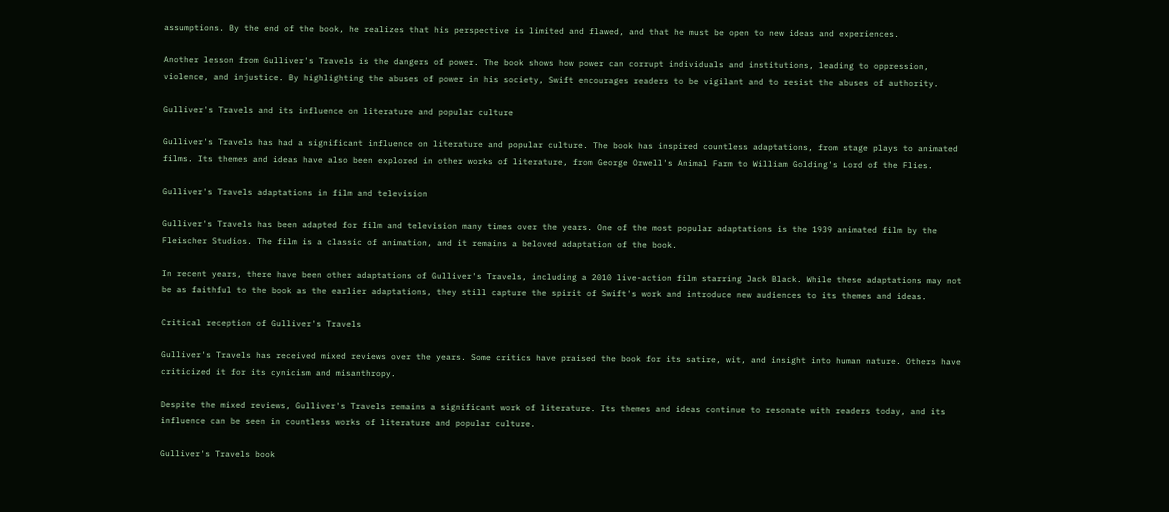assumptions. By the end of the book, he realizes that his perspective is limited and flawed, and that he must be open to new ideas and experiences.

Another lesson from Gulliver's Travels is the dangers of power. The book shows how power can corrupt individuals and institutions, leading to oppression, violence, and injustice. By highlighting the abuses of power in his society, Swift encourages readers to be vigilant and to resist the abuses of authority.

Gulliver's Travels and its influence on literature and popular culture

Gulliver's Travels has had a significant influence on literature and popular culture. The book has inspired countless adaptations, from stage plays to animated films. Its themes and ideas have also been explored in other works of literature, from George Orwell's Animal Farm to William Golding's Lord of the Flies.

Gulliver's Travels adaptations in film and television

Gulliver's Travels has been adapted for film and television many times over the years. One of the most popular adaptations is the 1939 animated film by the Fleischer Studios. The film is a classic of animation, and it remains a beloved adaptation of the book.

In recent years, there have been other adaptations of Gulliver's Travels, including a 2010 live-action film starring Jack Black. While these adaptations may not be as faithful to the book as the earlier adaptations, they still capture the spirit of Swift's work and introduce new audiences to its themes and ideas.

Critical reception of Gulliver's Travels

Gulliver's Travels has received mixed reviews over the years. Some critics have praised the book for its satire, wit, and insight into human nature. Others have criticized it for its cynicism and misanthropy.

Despite the mixed reviews, Gulliver's Travels remains a significant work of literature. Its themes and ideas continue to resonate with readers today, and its influence can be seen in countless works of literature and popular culture.

Gulliver's Travels book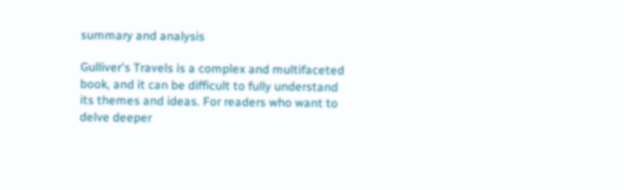summary and analysis

Gulliver's Travels is a complex and multifaceted book, and it can be difficult to fully understand its themes and ideas. For readers who want to delve deeper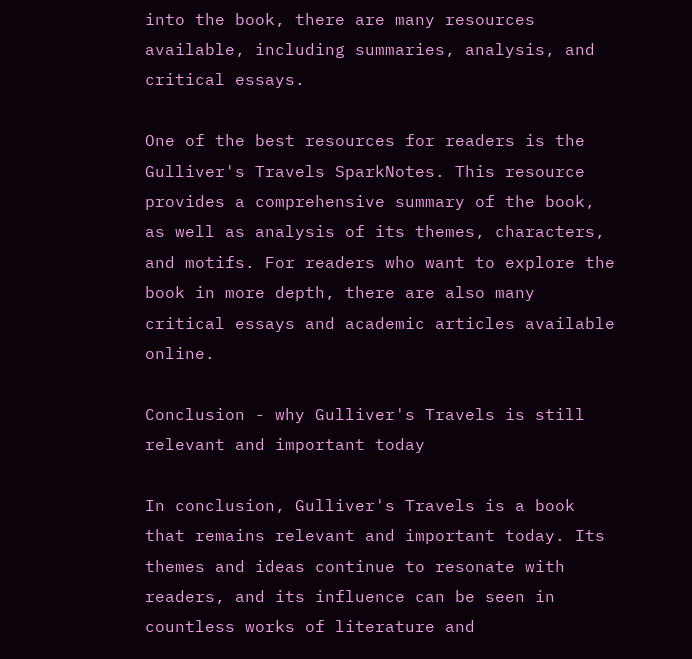into the book, there are many resources available, including summaries, analysis, and critical essays.

One of the best resources for readers is the Gulliver's Travels SparkNotes. This resource provides a comprehensive summary of the book, as well as analysis of its themes, characters, and motifs. For readers who want to explore the book in more depth, there are also many critical essays and academic articles available online.

Conclusion - why Gulliver's Travels is still relevant and important today

In conclusion, Gulliver's Travels is a book that remains relevant and important today. Its themes and ideas continue to resonate with readers, and its influence can be seen in countless works of literature and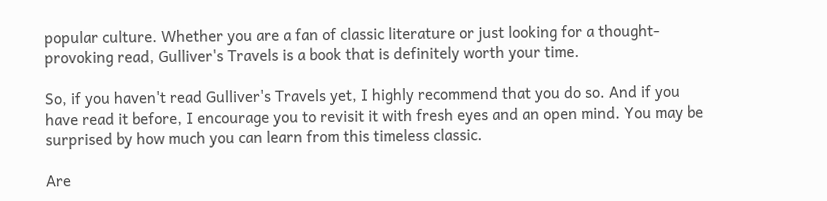popular culture. Whether you are a fan of classic literature or just looking for a thought-provoking read, Gulliver's Travels is a book that is definitely worth your time.

So, if you haven't read Gulliver's Travels yet, I highly recommend that you do so. And if you have read it before, I encourage you to revisit it with fresh eyes and an open mind. You may be surprised by how much you can learn from this timeless classic.

Are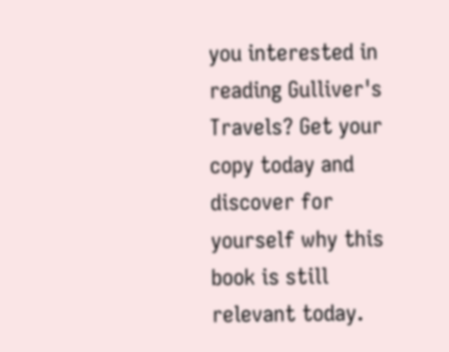you interested in reading Gulliver's Travels? Get your copy today and discover for yourself why this book is still relevant today.